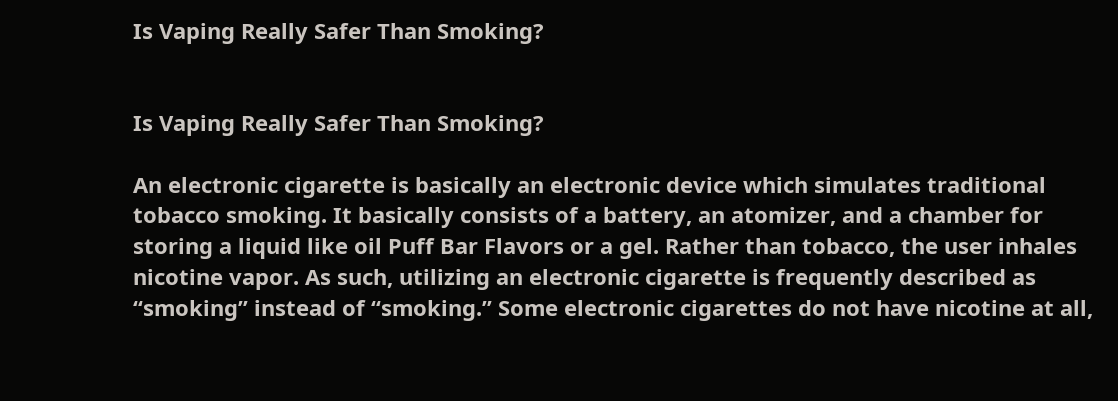Is Vaping Really Safer Than Smoking?


Is Vaping Really Safer Than Smoking?

An electronic cigarette is basically an electronic device which simulates traditional tobacco smoking. It basically consists of a battery, an atomizer, and a chamber for storing a liquid like oil Puff Bar Flavors or a gel. Rather than tobacco, the user inhales nicotine vapor. As such, utilizing an electronic cigarette is frequently described as “smoking” instead of “smoking.” Some electronic cigarettes do not have nicotine at all,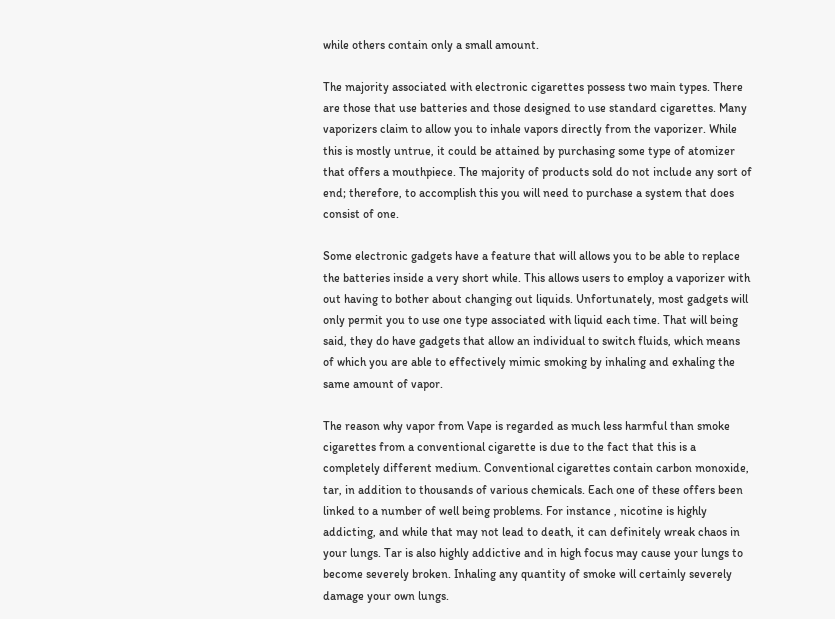while others contain only a small amount.

The majority associated with electronic cigarettes possess two main types. There are those that use batteries and those designed to use standard cigarettes. Many vaporizers claim to allow you to inhale vapors directly from the vaporizer. While this is mostly untrue, it could be attained by purchasing some type of atomizer that offers a mouthpiece. The majority of products sold do not include any sort of end; therefore, to accomplish this you will need to purchase a system that does consist of one.

Some electronic gadgets have a feature that will allows you to be able to replace the batteries inside a very short while. This allows users to employ a vaporizer with out having to bother about changing out liquids. Unfortunately, most gadgets will only permit you to use one type associated with liquid each time. That will being said, they do have gadgets that allow an individual to switch fluids, which means of which you are able to effectively mimic smoking by inhaling and exhaling the same amount of vapor.

The reason why vapor from Vape is regarded as much less harmful than smoke cigarettes from a conventional cigarette is due to the fact that this is a completely different medium. Conventional cigarettes contain carbon monoxide, tar, in addition to thousands of various chemicals. Each one of these offers been linked to a number of well being problems. For instance , nicotine is highly addicting, and while that may not lead to death, it can definitely wreak chaos in your lungs. Tar is also highly addictive and in high focus may cause your lungs to become severely broken. Inhaling any quantity of smoke will certainly severely damage your own lungs.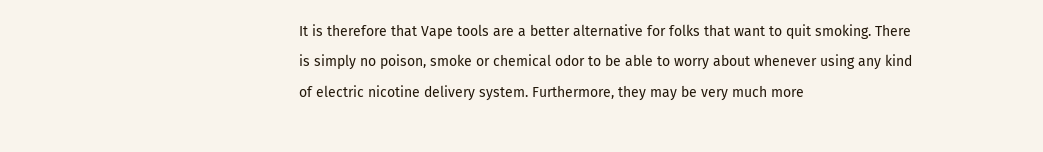It is therefore that Vape tools are a better alternative for folks that want to quit smoking. There is simply no poison, smoke or chemical odor to be able to worry about whenever using any kind of electric nicotine delivery system. Furthermore, they may be very much more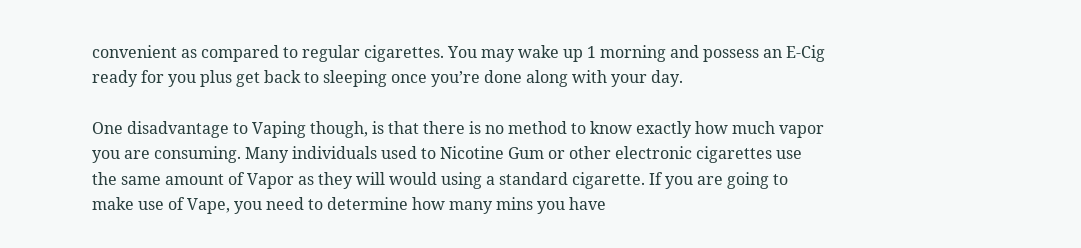convenient as compared to regular cigarettes. You may wake up 1 morning and possess an E-Cig ready for you plus get back to sleeping once you’re done along with your day.

One disadvantage to Vaping though, is that there is no method to know exactly how much vapor you are consuming. Many individuals used to Nicotine Gum or other electronic cigarettes use the same amount of Vapor as they will would using a standard cigarette. If you are going to make use of Vape, you need to determine how many mins you have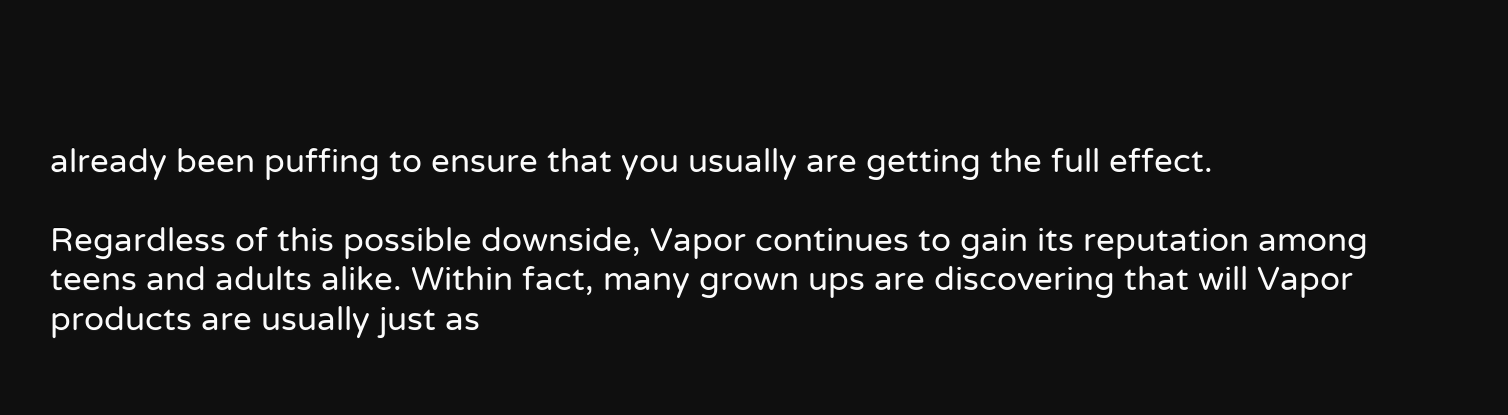already been puffing to ensure that you usually are getting the full effect.

Regardless of this possible downside, Vapor continues to gain its reputation among teens and adults alike. Within fact, many grown ups are discovering that will Vapor products are usually just as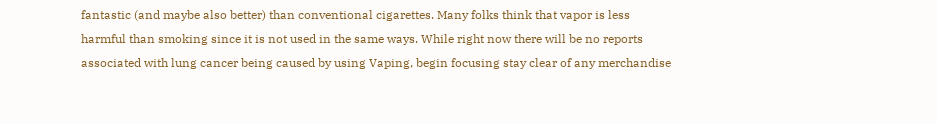fantastic (and maybe also better) than conventional cigarettes. Many folks think that vapor is less harmful than smoking since it is not used in the same ways. While right now there will be no reports associated with lung cancer being caused by using Vaping, begin focusing stay clear of any merchandise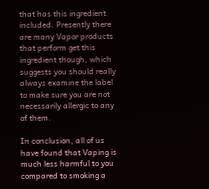that has this ingredient included. Presently there are many Vapor products that perform get this ingredient though, which suggests you should really always examine the label to make sure you are not necessarily allergic to any of them.

In conclusion, all of us have found that Vaping is much less harmful to you compared to smoking a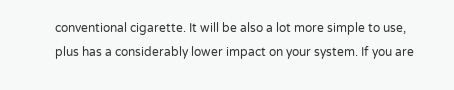conventional cigarette. It will be also a lot more simple to use, plus has a considerably lower impact on your system. If you are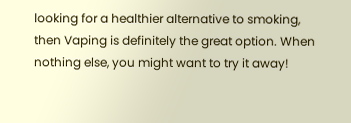looking for a healthier alternative to smoking, then Vaping is definitely the great option. When nothing else, you might want to try it away!